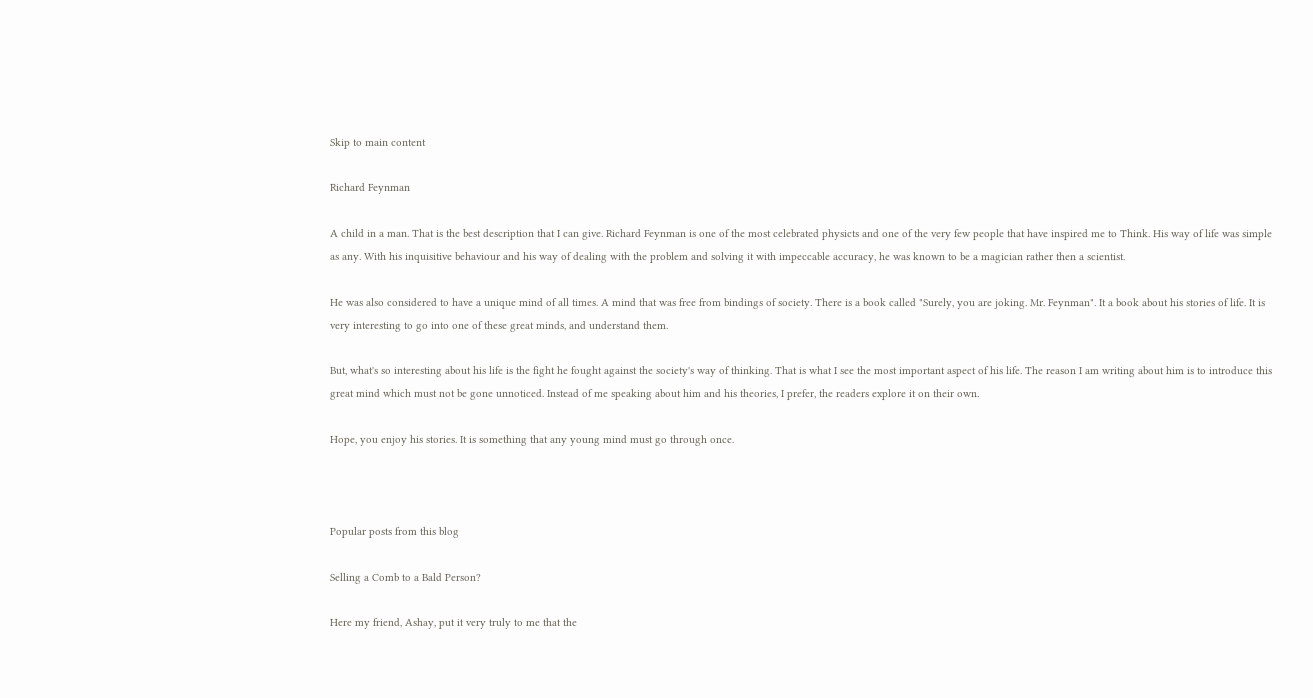Skip to main content

Richard Feynman

A child in a man. That is the best description that I can give. Richard Feynman is one of the most celebrated physicts and one of the very few people that have inspired me to Think. His way of life was simple as any. With his inquisitive behaviour and his way of dealing with the problem and solving it with impeccable accuracy, he was known to be a magician rather then a scientist.

He was also considered to have a unique mind of all times. A mind that was free from bindings of society. There is a book called "Surely, you are joking. Mr. Feynman". It a book about his stories of life. It is very interesting to go into one of these great minds, and understand them.

But, what's so interesting about his life is the fight he fought against the society's way of thinking. That is what I see the most important aspect of his life. The reason I am writing about him is to introduce this great mind which must not be gone unnoticed. Instead of me speaking about him and his theories, I prefer, the readers explore it on their own.

Hope, you enjoy his stories. It is something that any young mind must go through once.



Popular posts from this blog

Selling a Comb to a Bald Person?

Here my friend, Ashay, put it very truly to me that the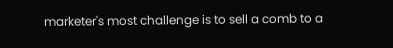marketer's most challenge is to sell a comb to a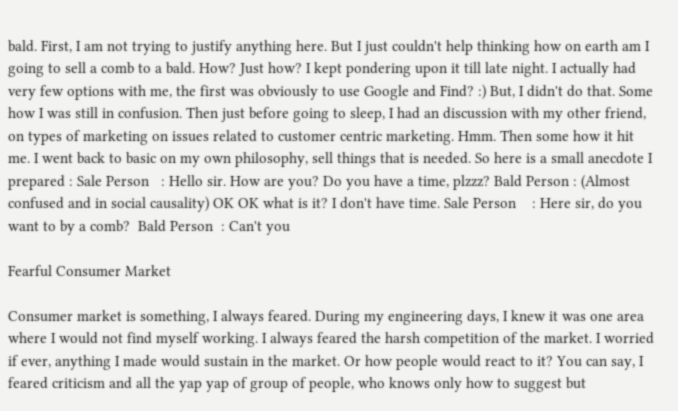bald. First, I am not trying to justify anything here. But I just couldn't help thinking how on earth am I going to sell a comb to a bald. How? Just how? I kept pondering upon it till late night. I actually had very few options with me, the first was obviously to use Google and Find? :) But, I didn't do that. Some how I was still in confusion. Then just before going to sleep, I had an discussion with my other friend, on types of marketing on issues related to customer centric marketing. Hmm. Then some how it hit me. I went back to basic on my own philosophy, sell things that is needed. So here is a small anecdote I prepared : Sale Person   : Hello sir. How are you? Do you have a time, plzzz? Bald Person : (Almost confused and in social causality) OK OK what is it? I don't have time. Sale Person    : Here sir, do you want to by a comb?  Bald Person  : Can't you

Fearful Consumer Market

Consumer market is something, I always feared. During my engineering days, I knew it was one area where I would not find myself working. I always feared the harsh competition of the market. I worried if ever, anything I made would sustain in the market. Or how people would react to it? You can say, I feared criticism and all the yap yap of group of people, who knows only how to suggest but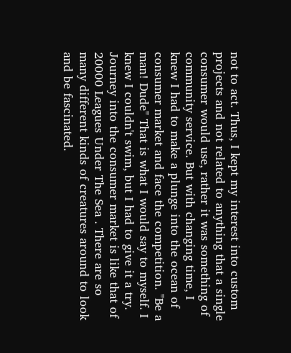not to act. Thus, I kept my interest into custom projects and not related to anything that a single consumer would use, rather it was something of community service. But with changing time, I knew I had to make a plunge into the ocean of consumer market and face the competition. "Be a man! Dude" That is what I would say to myself. I knew I couldn't swim, but I had to give it a try.  Journey into the consumer market is like that of 20000 Leagues Under The Sea . There are so many different kinds of creatures around to look and be fascinated.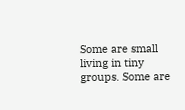Some are small living in tiny groups. Some are